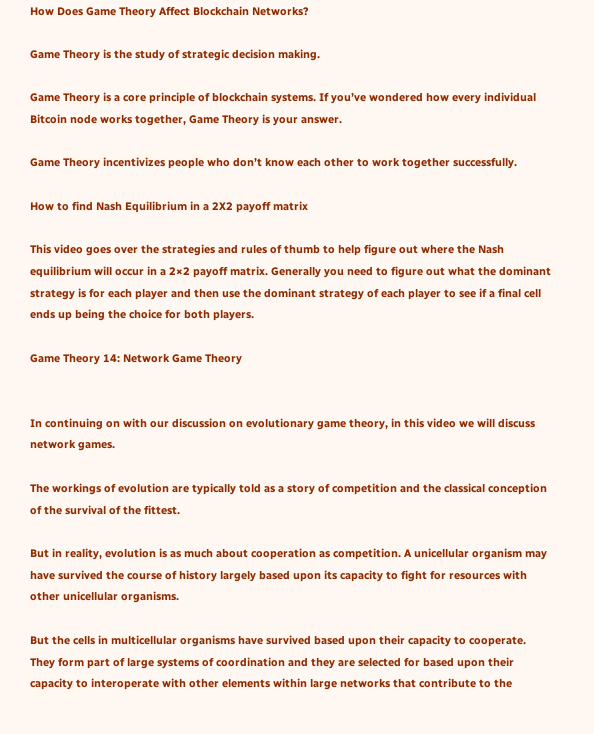How Does Game Theory Affect Blockchain Networks?

Game Theory is the study of strategic decision making.

Game Theory is a core principle of blockchain systems. If you’ve wondered how every individual Bitcoin node works together, Game Theory is your answer.

Game Theory incentivizes people who don’t know each other to work together successfully.

How to find Nash Equilibrium in a 2X2 payoff matrix

This video goes over the strategies and rules of thumb to help figure out where the Nash equilibrium will occur in a 2×2 payoff matrix. Generally you need to figure out what the dominant strategy is for each player and then use the dominant strategy of each player to see if a final cell ends up being the choice for both players.

Game Theory 14: Network Game Theory


In continuing on with our discussion on evolutionary game theory, in this video we will discuss network games.

The workings of evolution are typically told as a story of competition and the classical conception of the survival of the fittest.

But in reality, evolution is as much about cooperation as competition. A unicellular organism may have survived the course of history largely based upon its capacity to fight for resources with other unicellular organisms.

But the cells in multicellular organisms have survived based upon their capacity to cooperate. They form part of large systems of coordination and they are selected for based upon their capacity to interoperate with other elements within large networks that contribute to the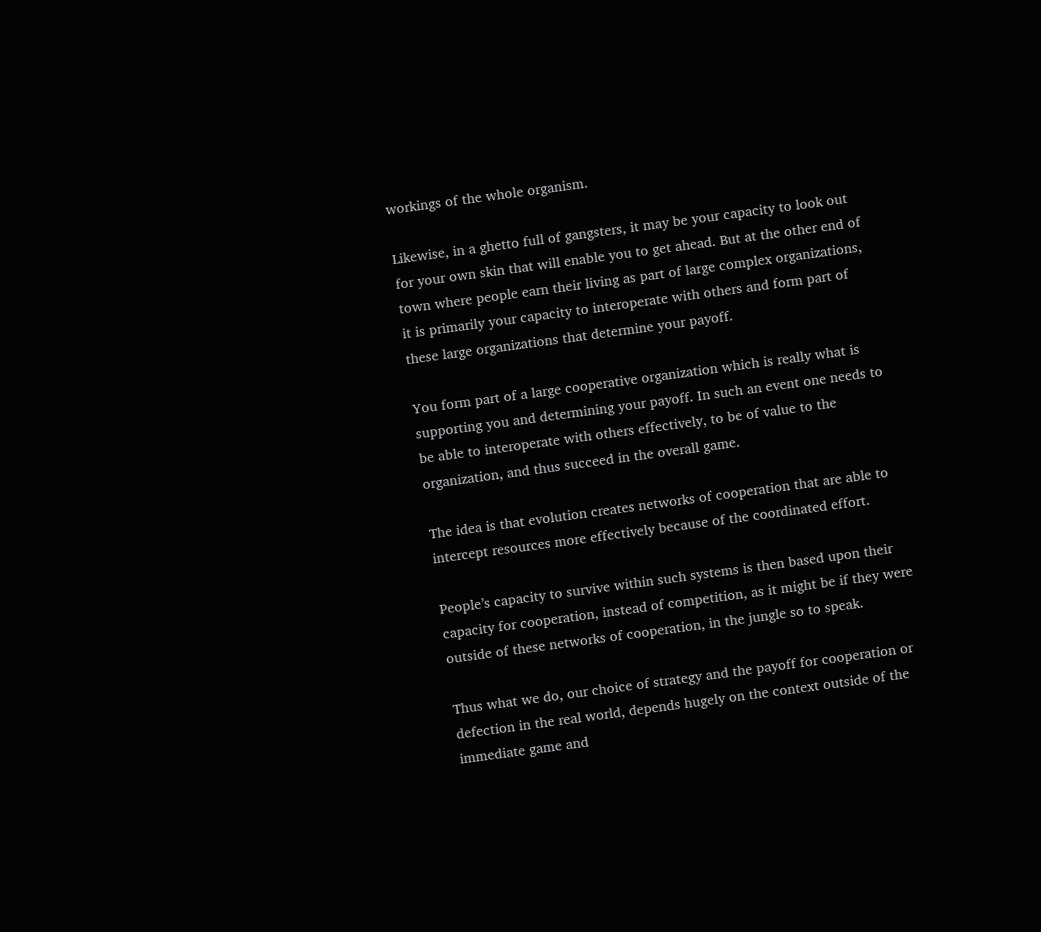workings of the whole organism.

Likewise, in a ghetto full of gangsters, it may be your capacity to look out for your own skin that will enable you to get ahead. But at the other end of town where people earn their living as part of large complex organizations, it is primarily your capacity to interoperate with others and form part of these large organizations that determine your payoff.

You form part of a large cooperative organization which is really what is supporting you and determining your payoff. In such an event one needs to be able to interoperate with others effectively, to be of value to the organization, and thus succeed in the overall game.

The idea is that evolution creates networks of cooperation that are able to intercept resources more effectively because of the coordinated effort.

People’s capacity to survive within such systems is then based upon their capacity for cooperation, instead of competition, as it might be if they were outside of these networks of cooperation, in the jungle so to speak.

Thus what we do, our choice of strategy and the payoff for cooperation or defection in the real world, depends hugely on the context outside of the immediate game and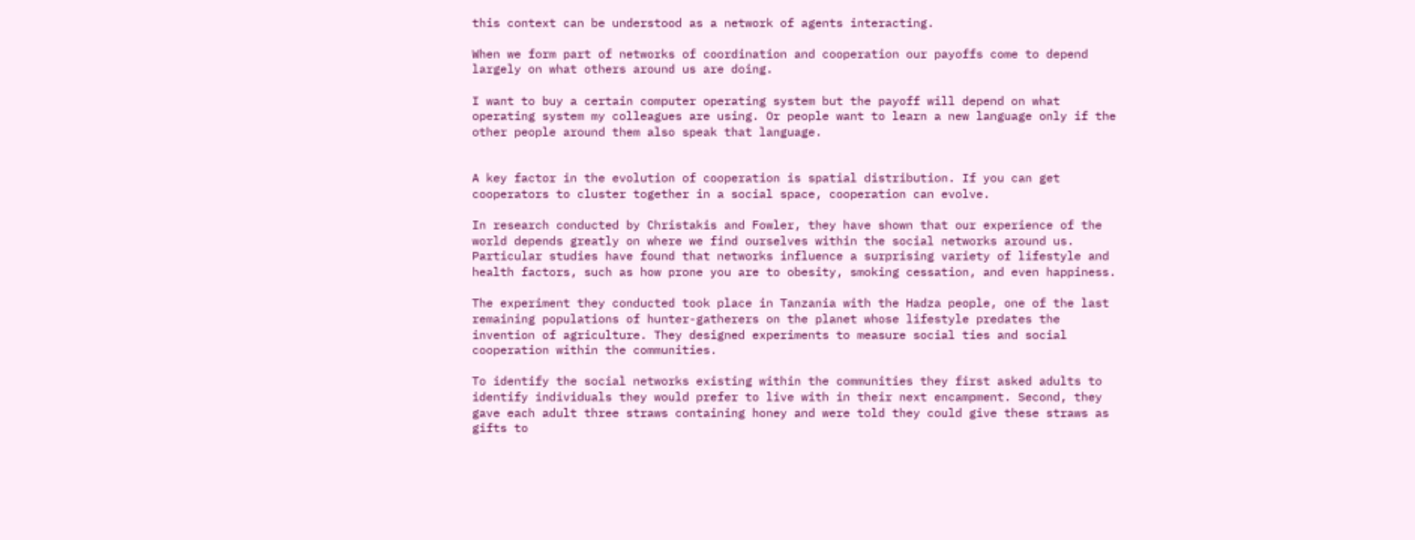this context can be understood as a network of agents interacting.

When we form part of networks of coordination and cooperation our payoffs come to depend largely on what others around us are doing.

I want to buy a certain computer operating system but the payoff will depend on what operating system my colleagues are using. Or people want to learn a new language only if the other people around them also speak that language.


A key factor in the evolution of cooperation is spatial distribution. If you can get cooperators to cluster together in a social space, cooperation can evolve.

In research conducted by Christakis and Fowler, they have shown that our experience of the world depends greatly on where we find ourselves within the social networks around us. Particular studies have found that networks influence a surprising variety of lifestyle and health factors, such as how prone you are to obesity, smoking cessation, and even happiness.

The experiment they conducted took place in Tanzania with the Hadza people, one of the last remaining populations of hunter-gatherers on the planet whose lifestyle predates the invention of agriculture. They designed experiments to measure social ties and social cooperation within the communities.

To identify the social networks existing within the communities they first asked adults to identify individuals they would prefer to live with in their next encampment. Second, they gave each adult three straws containing honey and were told they could give these straws as gifts to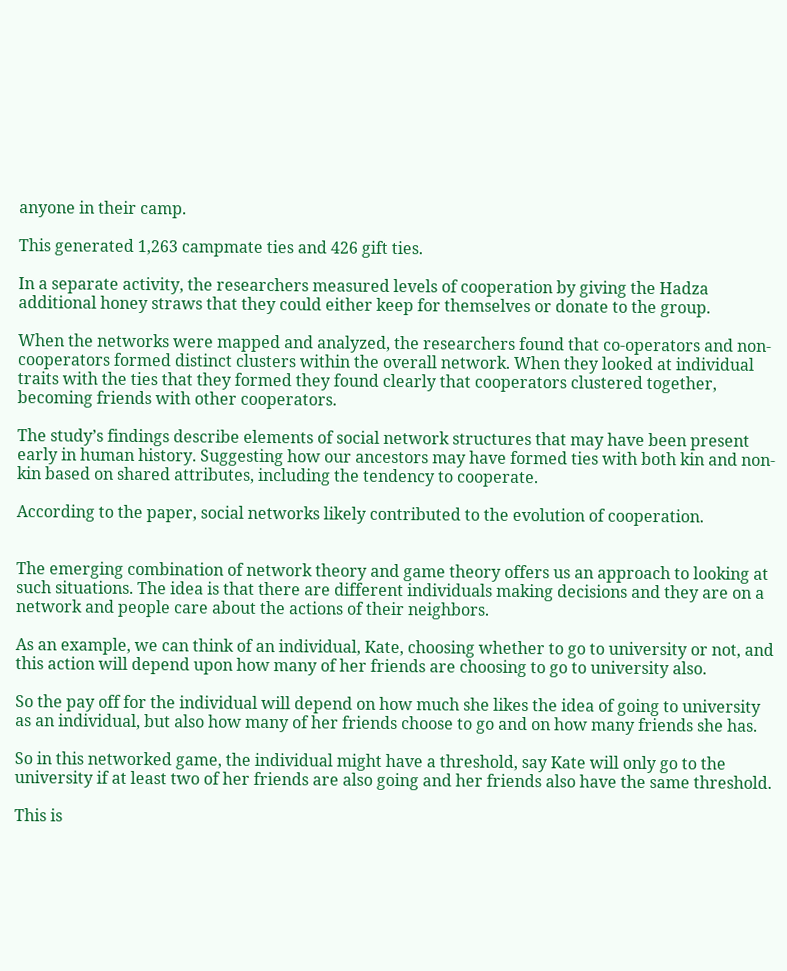anyone in their camp.

This generated 1,263 campmate ties and 426 gift ties.

In a separate activity, the researchers measured levels of cooperation by giving the Hadza additional honey straws that they could either keep for themselves or donate to the group.

When the networks were mapped and analyzed, the researchers found that co-operators and non-cooperators formed distinct clusters within the overall network. When they looked at individual traits with the ties that they formed they found clearly that cooperators clustered together, becoming friends with other cooperators.

The study’s findings describe elements of social network structures that may have been present early in human history. Suggesting how our ancestors may have formed ties with both kin and non-kin based on shared attributes, including the tendency to cooperate.

According to the paper, social networks likely contributed to the evolution of cooperation.


The emerging combination of network theory and game theory offers us an approach to looking at such situations. The idea is that there are different individuals making decisions and they are on a network and people care about the actions of their neighbors.

As an example, we can think of an individual, Kate, choosing whether to go to university or not, and this action will depend upon how many of her friends are choosing to go to university also.

So the pay off for the individual will depend on how much she likes the idea of going to university as an individual, but also how many of her friends choose to go and on how many friends she has.

So in this networked game, the individual might have a threshold, say Kate will only go to the university if at least two of her friends are also going and her friends also have the same threshold.

This is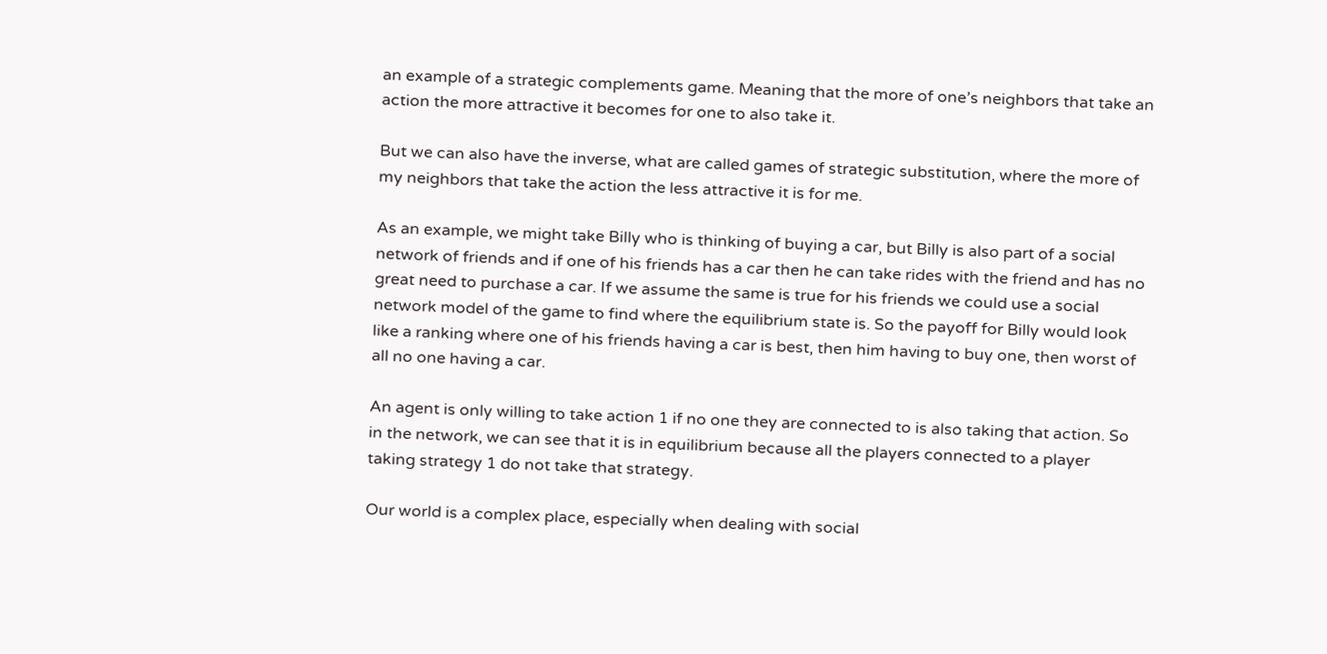an example of a strategic complements game. Meaning that the more of one’s neighbors that take an action the more attractive it becomes for one to also take it.

But we can also have the inverse, what are called games of strategic substitution, where the more of my neighbors that take the action the less attractive it is for me.

As an example, we might take Billy who is thinking of buying a car, but Billy is also part of a social network of friends and if one of his friends has a car then he can take rides with the friend and has no great need to purchase a car. If we assume the same is true for his friends we could use a social network model of the game to find where the equilibrium state is. So the payoff for Billy would look like a ranking where one of his friends having a car is best, then him having to buy one, then worst of all no one having a car.

An agent is only willing to take action 1 if no one they are connected to is also taking that action. So in the network, we can see that it is in equilibrium because all the players connected to a player taking strategy 1 do not take that strategy.

Our world is a complex place, especially when dealing with social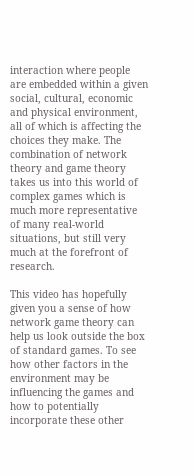interaction where people are embedded within a given social, cultural, economic and physical environment, all of which is affecting the choices they make. The combination of network theory and game theory takes us into this world of complex games which is much more representative of many real-world situations, but still very much at the forefront of research.

This video has hopefully given you a sense of how network game theory can help us look outside the box of standard games. To see how other factors in the environment may be influencing the games and how to potentially incorporate these other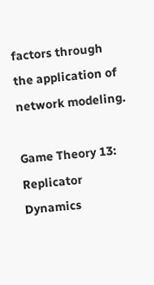factors through the application of network modeling.

Game Theory 13: Replicator Dynamics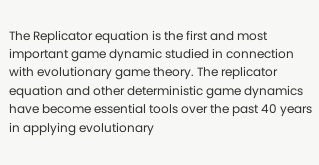The Replicator equation is the first and most important game dynamic studied in connection with evolutionary game theory. The replicator equation and other deterministic game dynamics have become essential tools over the past 40 years in applying evolutionary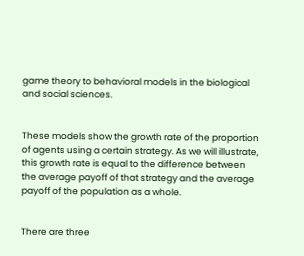game theory to behavioral models in the biological and social sciences.


These models show the growth rate of the proportion of agents using a certain strategy. As we will illustrate, this growth rate is equal to the difference between the average payoff of that strategy and the average payoff of the population as a whole.


There are three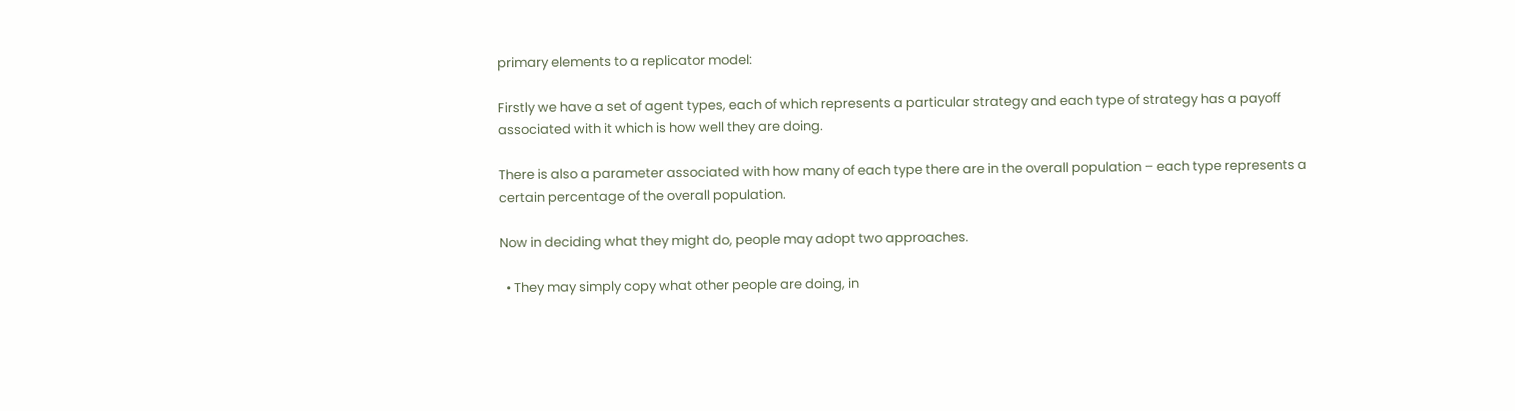primary elements to a replicator model:

Firstly we have a set of agent types, each of which represents a particular strategy and each type of strategy has a payoff associated with it which is how well they are doing.

There is also a parameter associated with how many of each type there are in the overall population – each type represents a certain percentage of the overall population.

Now in deciding what they might do, people may adopt two approaches.

  • They may simply copy what other people are doing, in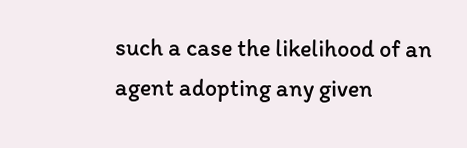such a case the likelihood of an agent adopting any given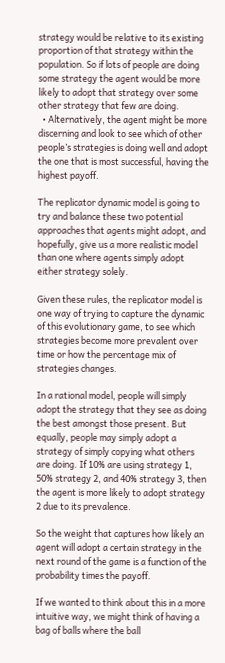strategy would be relative to its existing proportion of that strategy within the population. So if lots of people are doing some strategy the agent would be more likely to adopt that strategy over some other strategy that few are doing.
  • Alternatively, the agent might be more discerning and look to see which of other people’s strategies is doing well and adopt the one that is most successful, having the highest payoff.

The replicator dynamic model is going to try and balance these two potential approaches that agents might adopt, and hopefully, give us a more realistic model than one where agents simply adopt either strategy solely.

Given these rules, the replicator model is one way of trying to capture the dynamic of this evolutionary game, to see which strategies become more prevalent over time or how the percentage mix of strategies changes.

In a rational model, people will simply adopt the strategy that they see as doing the best amongst those present. But equally, people may simply adopt a strategy of simply copying what others are doing. If 10% are using strategy 1, 50% strategy 2, and 40% strategy 3, then the agent is more likely to adopt strategy 2 due to its prevalence.

So the weight that captures how likely an agent will adopt a certain strategy in the next round of the game is a function of the probability times the payoff.

If we wanted to think about this in a more intuitive way, we might think of having a bag of balls where the ball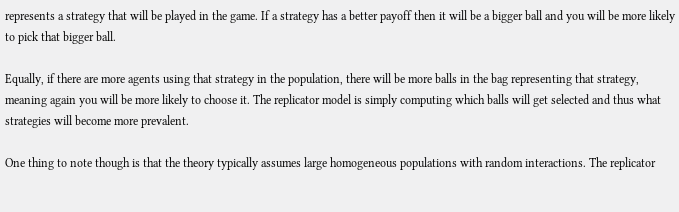represents a strategy that will be played in the game. If a strategy has a better payoff then it will be a bigger ball and you will be more likely to pick that bigger ball.

Equally, if there are more agents using that strategy in the population, there will be more balls in the bag representing that strategy, meaning again you will be more likely to choose it. The replicator model is simply computing which balls will get selected and thus what strategies will become more prevalent.

One thing to note though is that the theory typically assumes large homogeneous populations with random interactions. The replicator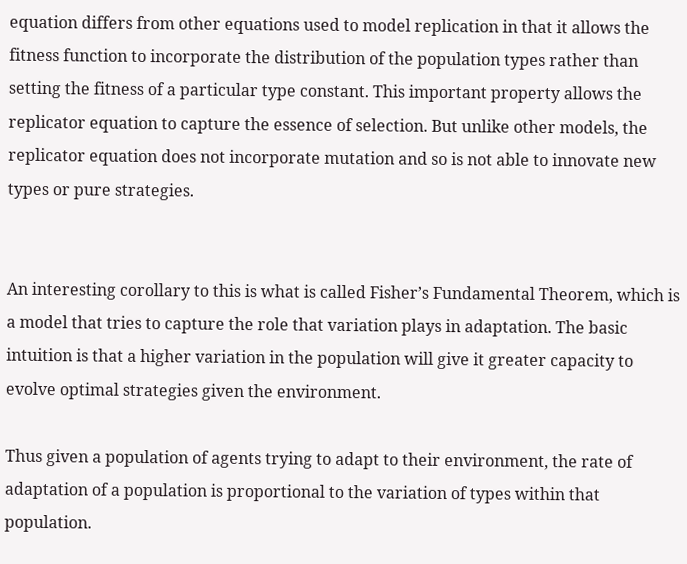equation differs from other equations used to model replication in that it allows the fitness function to incorporate the distribution of the population types rather than setting the fitness of a particular type constant. This important property allows the replicator equation to capture the essence of selection. But unlike other models, the replicator equation does not incorporate mutation and so is not able to innovate new types or pure strategies.


An interesting corollary to this is what is called Fisher’s Fundamental Theorem, which is a model that tries to capture the role that variation plays in adaptation. The basic intuition is that a higher variation in the population will give it greater capacity to evolve optimal strategies given the environment.

Thus given a population of agents trying to adapt to their environment, the rate of adaptation of a population is proportional to the variation of types within that population.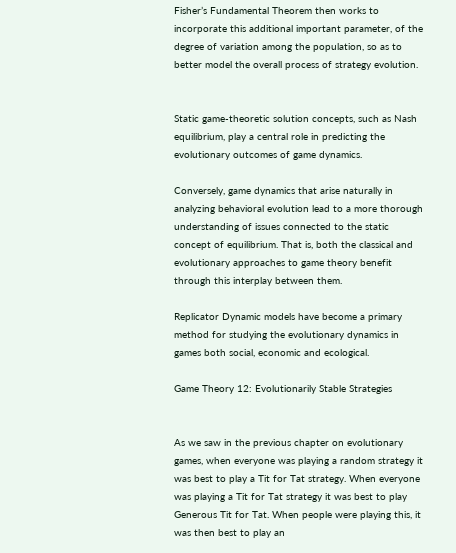Fisher’s Fundamental Theorem then works to incorporate this additional important parameter, of the degree of variation among the population, so as to better model the overall process of strategy evolution.


Static game-theoretic solution concepts, such as Nash equilibrium, play a central role in predicting the evolutionary outcomes of game dynamics.

Conversely, game dynamics that arise naturally in analyzing behavioral evolution lead to a more thorough understanding of issues connected to the static concept of equilibrium. That is, both the classical and evolutionary approaches to game theory benefit through this interplay between them.

Replicator Dynamic models have become a primary method for studying the evolutionary dynamics in games both social, economic and ecological.

Game Theory 12: Evolutionarily Stable Strategies


As we saw in the previous chapter on evolutionary games, when everyone was playing a random strategy it was best to play a Tit for Tat strategy. When everyone was playing a Tit for Tat strategy it was best to play Generous Tit for Tat. When people were playing this, it was then best to play an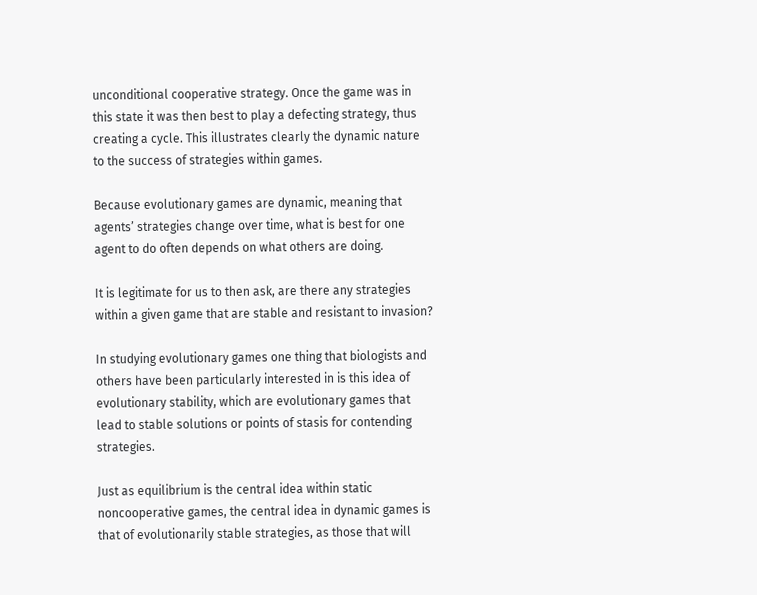unconditional cooperative strategy. Once the game was in this state it was then best to play a defecting strategy, thus creating a cycle. This illustrates clearly the dynamic nature to the success of strategies within games.

Because evolutionary games are dynamic, meaning that agents’ strategies change over time, what is best for one agent to do often depends on what others are doing.

It is legitimate for us to then ask, are there any strategies within a given game that are stable and resistant to invasion?

In studying evolutionary games one thing that biologists and others have been particularly interested in is this idea of evolutionary stability, which are evolutionary games that lead to stable solutions or points of stasis for contending strategies.

Just as equilibrium is the central idea within static noncooperative games, the central idea in dynamic games is that of evolutionarily stable strategies, as those that will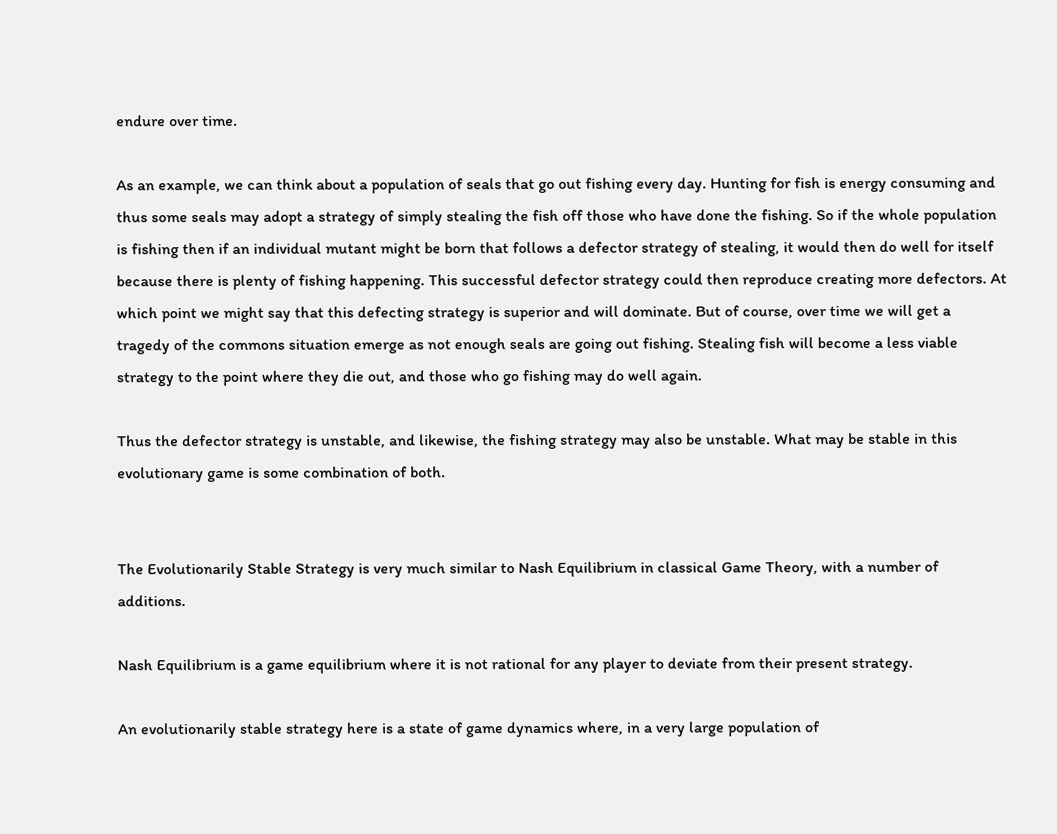endure over time.

As an example, we can think about a population of seals that go out fishing every day. Hunting for fish is energy consuming and thus some seals may adopt a strategy of simply stealing the fish off those who have done the fishing. So if the whole population is fishing then if an individual mutant might be born that follows a defector strategy of stealing, it would then do well for itself because there is plenty of fishing happening. This successful defector strategy could then reproduce creating more defectors. At which point we might say that this defecting strategy is superior and will dominate. But of course, over time we will get a tragedy of the commons situation emerge as not enough seals are going out fishing. Stealing fish will become a less viable strategy to the point where they die out, and those who go fishing may do well again.

Thus the defector strategy is unstable, and likewise, the fishing strategy may also be unstable. What may be stable in this evolutionary game is some combination of both.


The Evolutionarily Stable Strategy is very much similar to Nash Equilibrium in classical Game Theory, with a number of additions.

Nash Equilibrium is a game equilibrium where it is not rational for any player to deviate from their present strategy.

An evolutionarily stable strategy here is a state of game dynamics where, in a very large population of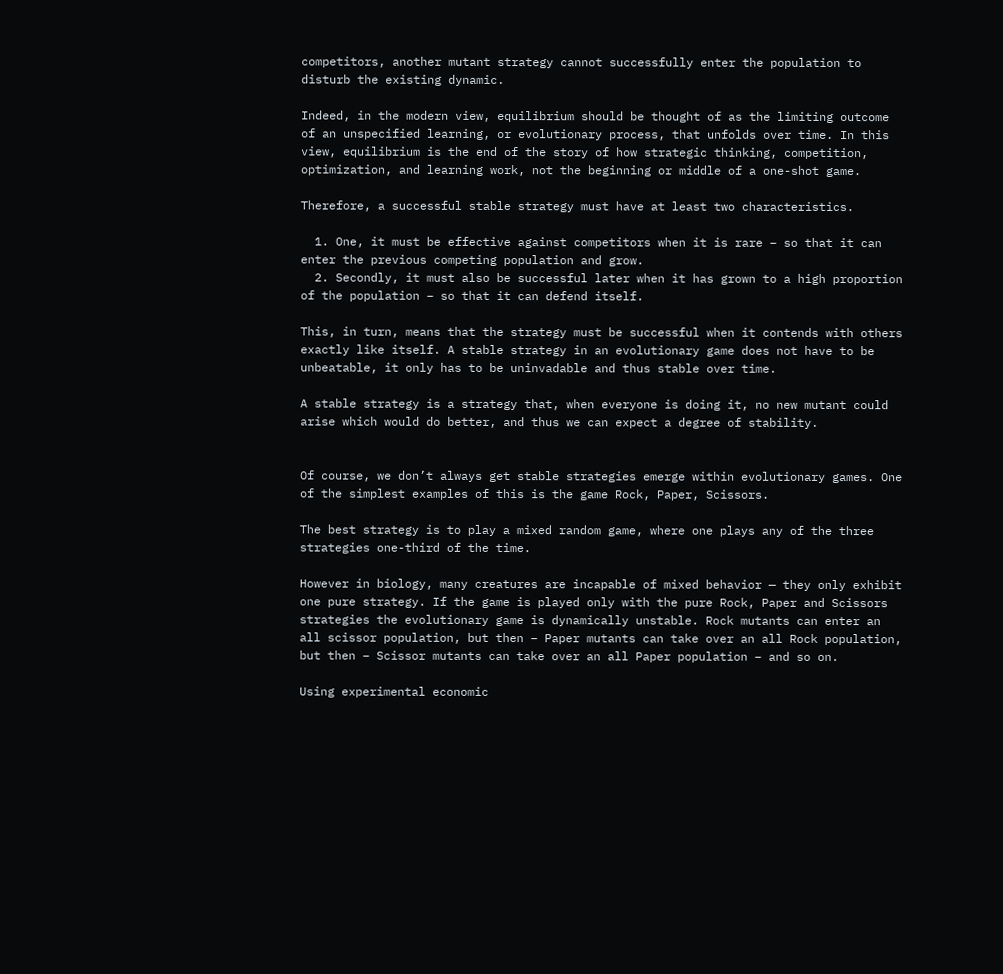competitors, another mutant strategy cannot successfully enter the population to disturb the existing dynamic.

Indeed, in the modern view, equilibrium should be thought of as the limiting outcome of an unspecified learning, or evolutionary process, that unfolds over time. In this view, equilibrium is the end of the story of how strategic thinking, competition, optimization, and learning work, not the beginning or middle of a one-shot game.

Therefore, a successful stable strategy must have at least two characteristics.

  1. One, it must be effective against competitors when it is rare – so that it can enter the previous competing population and grow.
  2. Secondly, it must also be successful later when it has grown to a high proportion of the population – so that it can defend itself.

This, in turn, means that the strategy must be successful when it contends with others exactly like itself. A stable strategy in an evolutionary game does not have to be unbeatable, it only has to be uninvadable and thus stable over time.

A stable strategy is a strategy that, when everyone is doing it, no new mutant could arise which would do better, and thus we can expect a degree of stability.


Of course, we don’t always get stable strategies emerge within evolutionary games. One of the simplest examples of this is the game Rock, Paper, Scissors.

The best strategy is to play a mixed random game, where one plays any of the three strategies one-third of the time.

However in biology, many creatures are incapable of mixed behavior — they only exhibit one pure strategy. If the game is played only with the pure Rock, Paper and Scissors strategies the evolutionary game is dynamically unstable. Rock mutants can enter an all scissor population, but then – Paper mutants can take over an all Rock population, but then – Scissor mutants can take over an all Paper population – and so on.

Using experimental economic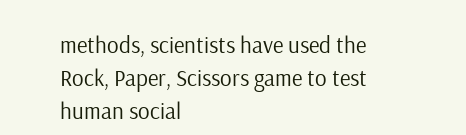methods, scientists have used the Rock, Paper, Scissors game to test human social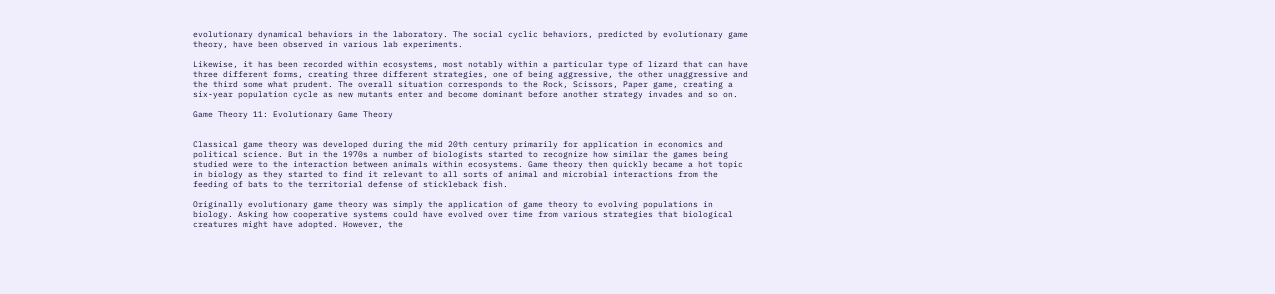evolutionary dynamical behaviors in the laboratory. The social cyclic behaviors, predicted by evolutionary game theory, have been observed in various lab experiments.

Likewise, it has been recorded within ecosystems, most notably within a particular type of lizard that can have three different forms, creating three different strategies, one of being aggressive, the other unaggressive and the third some what prudent. The overall situation corresponds to the Rock, Scissors, Paper game, creating a six-year population cycle as new mutants enter and become dominant before another strategy invades and so on.

Game Theory 11: Evolutionary Game Theory


Classical game theory was developed during the mid 20th century primarily for application in economics and political science. But in the 1970s a number of biologists started to recognize how similar the games being studied were to the interaction between animals within ecosystems. Game theory then quickly became a hot topic in biology as they started to find it relevant to all sorts of animal and microbial interactions from the feeding of bats to the territorial defense of stickleback fish.

Originally evolutionary game theory was simply the application of game theory to evolving populations in biology. Asking how cooperative systems could have evolved over time from various strategies that biological creatures might have adopted. However, the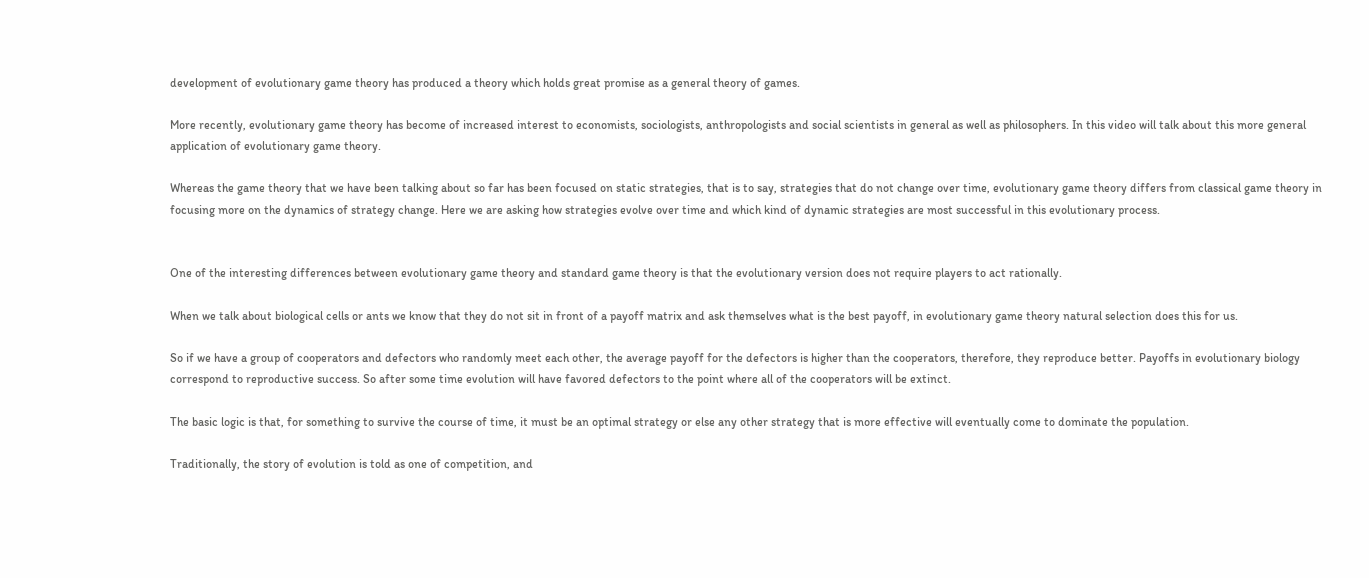development of evolutionary game theory has produced a theory which holds great promise as a general theory of games.

More recently, evolutionary game theory has become of increased interest to economists, sociologists, anthropologists and social scientists in general as well as philosophers. In this video will talk about this more general application of evolutionary game theory.

Whereas the game theory that we have been talking about so far has been focused on static strategies, that is to say, strategies that do not change over time, evolutionary game theory differs from classical game theory in focusing more on the dynamics of strategy change. Here we are asking how strategies evolve over time and which kind of dynamic strategies are most successful in this evolutionary process.


One of the interesting differences between evolutionary game theory and standard game theory is that the evolutionary version does not require players to act rationally.

When we talk about biological cells or ants we know that they do not sit in front of a payoff matrix and ask themselves what is the best payoff, in evolutionary game theory natural selection does this for us.

So if we have a group of cooperators and defectors who randomly meet each other, the average payoff for the defectors is higher than the cooperators, therefore, they reproduce better. Payoffs in evolutionary biology correspond to reproductive success. So after some time evolution will have favored defectors to the point where all of the cooperators will be extinct.

The basic logic is that, for something to survive the course of time, it must be an optimal strategy or else any other strategy that is more effective will eventually come to dominate the population.

Traditionally, the story of evolution is told as one of competition, and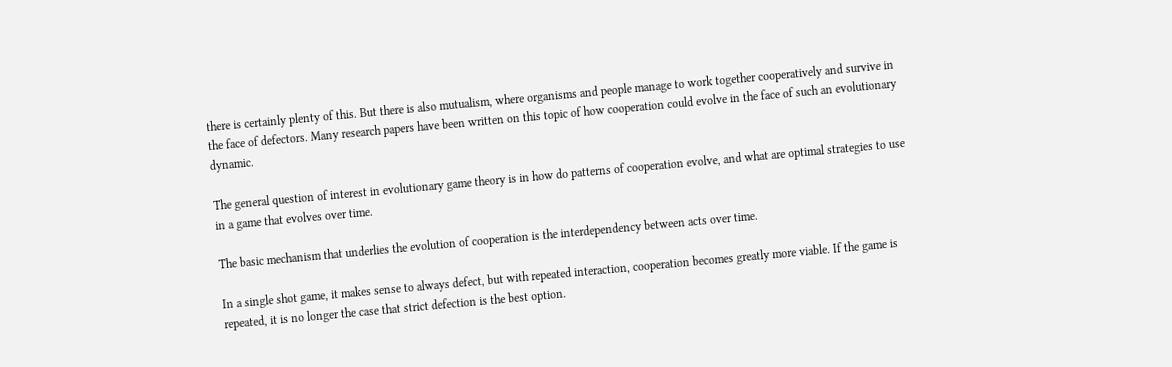there is certainly plenty of this. But there is also mutualism, where organisms and people manage to work together cooperatively and survive in the face of defectors. Many research papers have been written on this topic of how cooperation could evolve in the face of such an evolutionary dynamic.

The general question of interest in evolutionary game theory is in how do patterns of cooperation evolve, and what are optimal strategies to use in a game that evolves over time.

The basic mechanism that underlies the evolution of cooperation is the interdependency between acts over time.

In a single shot game, it makes sense to always defect, but with repeated interaction, cooperation becomes greatly more viable. If the game is repeated, it is no longer the case that strict defection is the best option.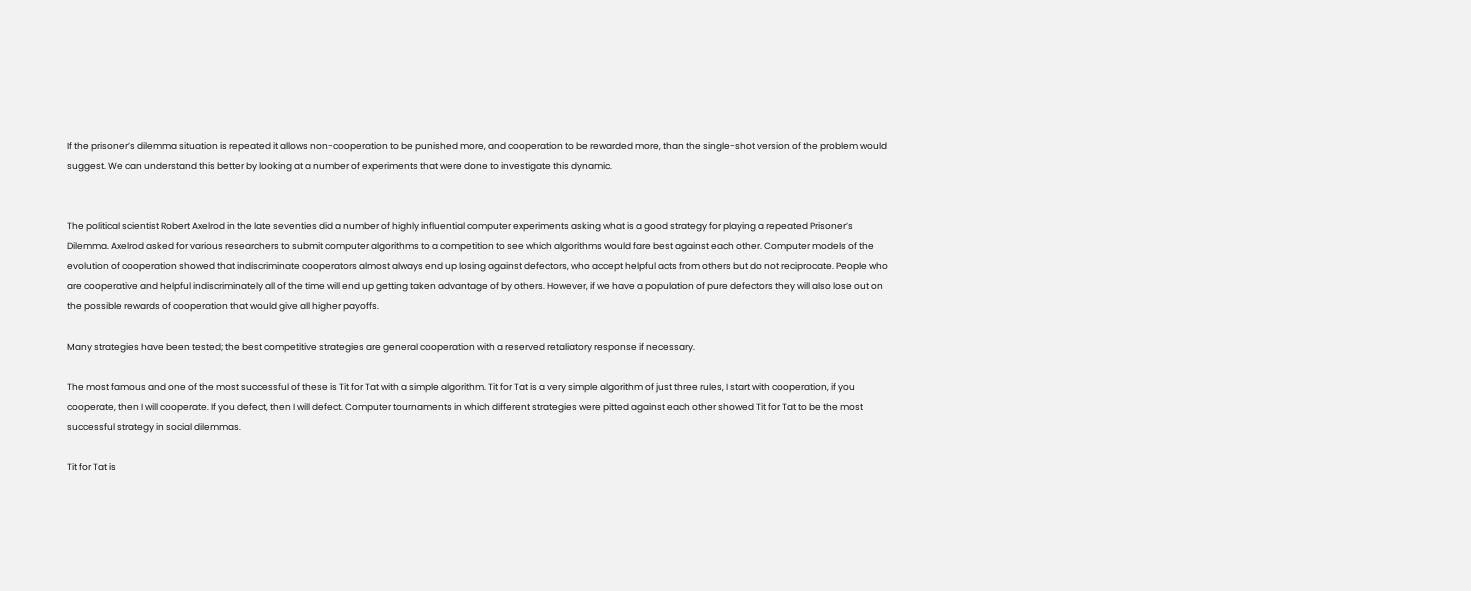If the prisoner’s dilemma situation is repeated it allows non-cooperation to be punished more, and cooperation to be rewarded more, than the single-shot version of the problem would suggest. We can understand this better by looking at a number of experiments that were done to investigate this dynamic.


The political scientist Robert Axelrod in the late seventies did a number of highly influential computer experiments asking what is a good strategy for playing a repeated Prisoner’s Dilemma. Axelrod asked for various researchers to submit computer algorithms to a competition to see which algorithms would fare best against each other. Computer models of the evolution of cooperation showed that indiscriminate cooperators almost always end up losing against defectors, who accept helpful acts from others but do not reciprocate. People who are cooperative and helpful indiscriminately all of the time will end up getting taken advantage of by others. However, if we have a population of pure defectors they will also lose out on the possible rewards of cooperation that would give all higher payoffs.

Many strategies have been tested; the best competitive strategies are general cooperation with a reserved retaliatory response if necessary.

The most famous and one of the most successful of these is Tit for Tat with a simple algorithm. Tit for Tat is a very simple algorithm of just three rules, I start with cooperation, if you cooperate, then I will cooperate. If you defect, then I will defect. Computer tournaments in which different strategies were pitted against each other showed Tit for Tat to be the most successful strategy in social dilemmas.

Tit for Tat is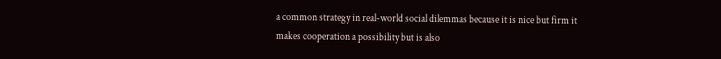a common strategy in real-world social dilemmas because it is nice but firm it makes cooperation a possibility but is also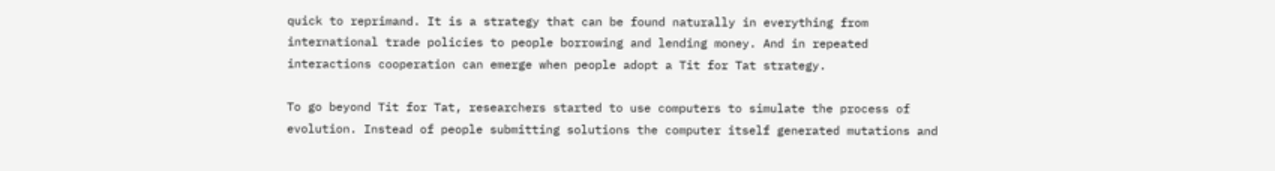quick to reprimand. It is a strategy that can be found naturally in everything from international trade policies to people borrowing and lending money. And in repeated interactions cooperation can emerge when people adopt a Tit for Tat strategy.

To go beyond Tit for Tat, researchers started to use computers to simulate the process of evolution. Instead of people submitting solutions the computer itself generated mutations and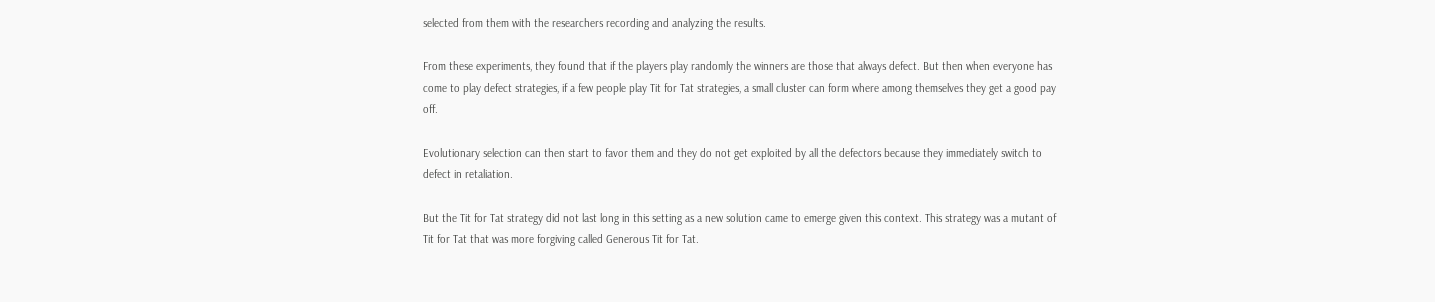selected from them with the researchers recording and analyzing the results.

From these experiments, they found that if the players play randomly the winners are those that always defect. But then when everyone has come to play defect strategies, if a few people play Tit for Tat strategies, a small cluster can form where among themselves they get a good pay off.

Evolutionary selection can then start to favor them and they do not get exploited by all the defectors because they immediately switch to defect in retaliation.

But the Tit for Tat strategy did not last long in this setting as a new solution came to emerge given this context. This strategy was a mutant of Tit for Tat that was more forgiving called Generous Tit for Tat.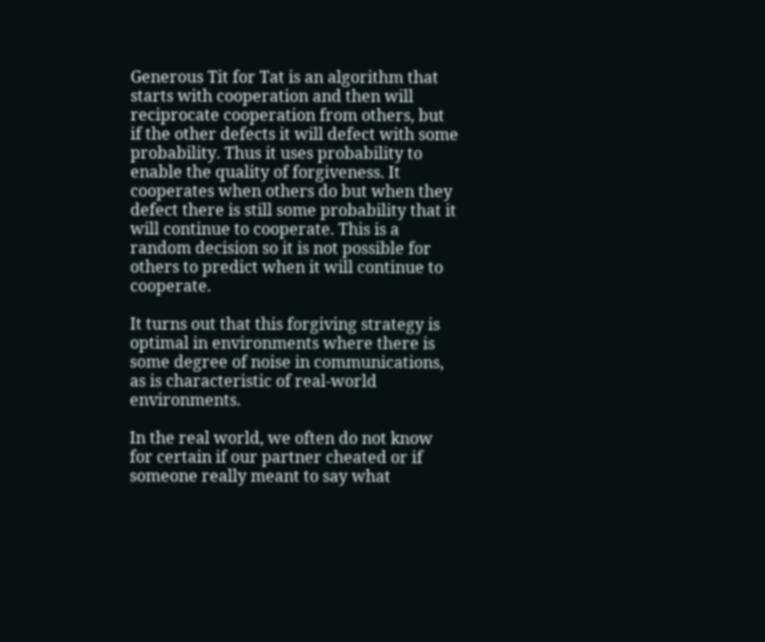Generous Tit for Tat is an algorithm that starts with cooperation and then will reciprocate cooperation from others, but if the other defects it will defect with some probability. Thus it uses probability to enable the quality of forgiveness. It cooperates when others do but when they defect there is still some probability that it will continue to cooperate. This is a random decision so it is not possible for others to predict when it will continue to cooperate.

It turns out that this forgiving strategy is optimal in environments where there is some degree of noise in communications, as is characteristic of real-world environments.

In the real world, we often do not know for certain if our partner cheated or if someone really meant to say what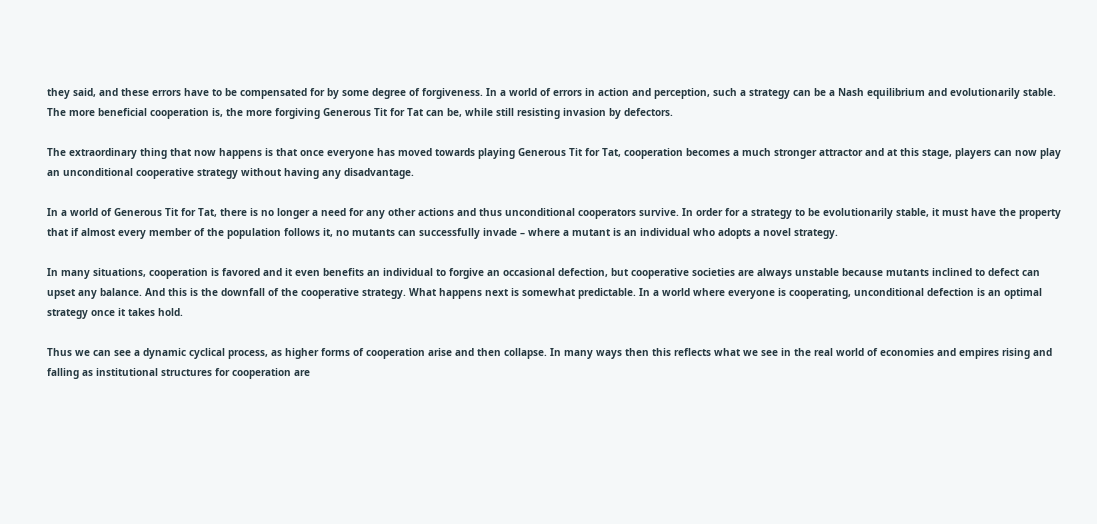they said, and these errors have to be compensated for by some degree of forgiveness. In a world of errors in action and perception, such a strategy can be a Nash equilibrium and evolutionarily stable. The more beneficial cooperation is, the more forgiving Generous Tit for Tat can be, while still resisting invasion by defectors.

The extraordinary thing that now happens is that once everyone has moved towards playing Generous Tit for Tat, cooperation becomes a much stronger attractor and at this stage, players can now play an unconditional cooperative strategy without having any disadvantage.

In a world of Generous Tit for Tat, there is no longer a need for any other actions and thus unconditional cooperators survive. In order for a strategy to be evolutionarily stable, it must have the property that if almost every member of the population follows it, no mutants can successfully invade – where a mutant is an individual who adopts a novel strategy.

In many situations, cooperation is favored and it even benefits an individual to forgive an occasional defection, but cooperative societies are always unstable because mutants inclined to defect can upset any balance. And this is the downfall of the cooperative strategy. What happens next is somewhat predictable. In a world where everyone is cooperating, unconditional defection is an optimal strategy once it takes hold.

Thus we can see a dynamic cyclical process, as higher forms of cooperation arise and then collapse. In many ways then this reflects what we see in the real world of economies and empires rising and falling as institutional structures for cooperation are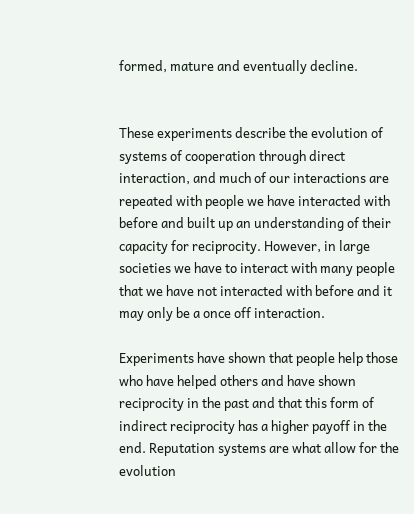formed, mature and eventually decline.


These experiments describe the evolution of systems of cooperation through direct interaction, and much of our interactions are repeated with people we have interacted with before and built up an understanding of their capacity for reciprocity. However, in large societies we have to interact with many people that we have not interacted with before and it may only be a once off interaction.

Experiments have shown that people help those who have helped others and have shown reciprocity in the past and that this form of indirect reciprocity has a higher payoff in the end. Reputation systems are what allow for the evolution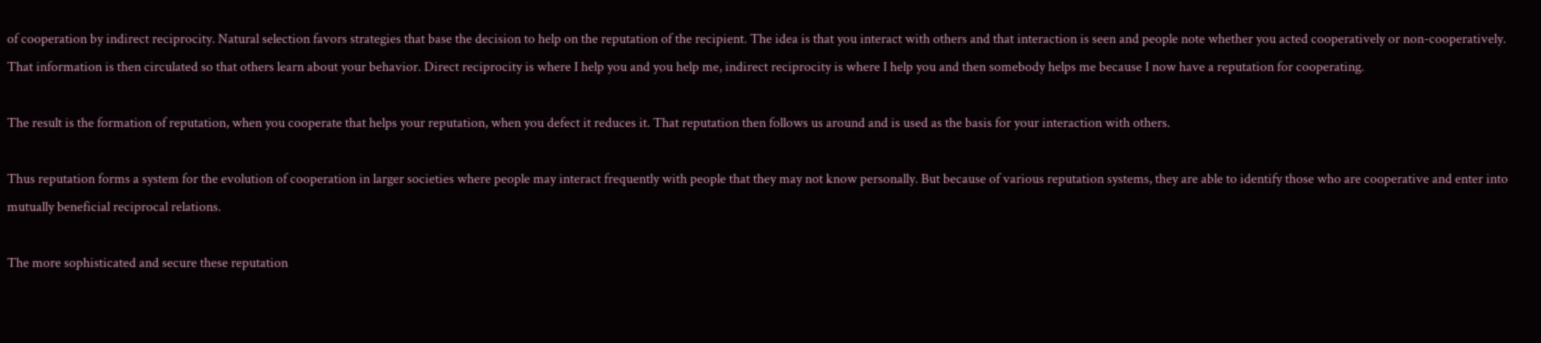of cooperation by indirect reciprocity. Natural selection favors strategies that base the decision to help on the reputation of the recipient. The idea is that you interact with others and that interaction is seen and people note whether you acted cooperatively or non-cooperatively. That information is then circulated so that others learn about your behavior. Direct reciprocity is where I help you and you help me, indirect reciprocity is where I help you and then somebody helps me because I now have a reputation for cooperating.

The result is the formation of reputation, when you cooperate that helps your reputation, when you defect it reduces it. That reputation then follows us around and is used as the basis for your interaction with others.

Thus reputation forms a system for the evolution of cooperation in larger societies where people may interact frequently with people that they may not know personally. But because of various reputation systems, they are able to identify those who are cooperative and enter into mutually beneficial reciprocal relations.

The more sophisticated and secure these reputation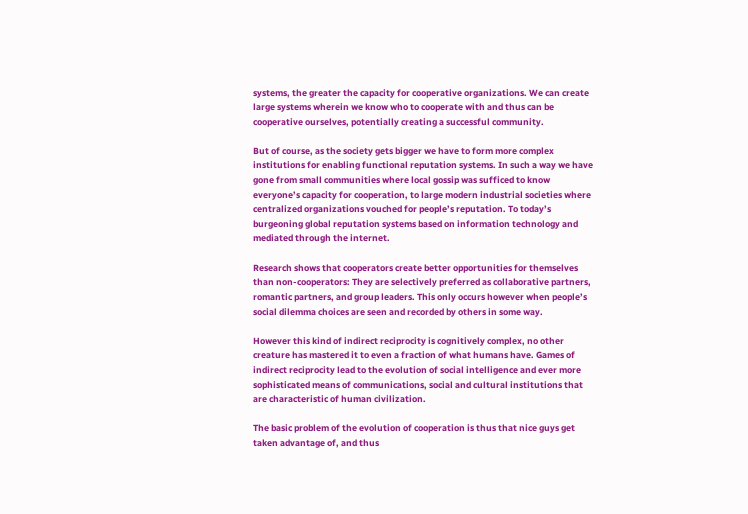systems, the greater the capacity for cooperative organizations. We can create large systems wherein we know who to cooperate with and thus can be cooperative ourselves, potentially creating a successful community.

But of course, as the society gets bigger we have to form more complex institutions for enabling functional reputation systems. In such a way we have gone from small communities where local gossip was sufficed to know everyone’s capacity for cooperation, to large modern industrial societies where centralized organizations vouched for people’s reputation. To today’s burgeoning global reputation systems based on information technology and mediated through the internet.

Research shows that cooperators create better opportunities for themselves than non-cooperators: They are selectively preferred as collaborative partners, romantic partners, and group leaders. This only occurs however when people’s social dilemma choices are seen and recorded by others in some way.

However this kind of indirect reciprocity is cognitively complex, no other creature has mastered it to even a fraction of what humans have. Games of indirect reciprocity lead to the evolution of social intelligence and ever more sophisticated means of communications, social and cultural institutions that are characteristic of human civilization.

The basic problem of the evolution of cooperation is thus that nice guys get taken advantage of, and thus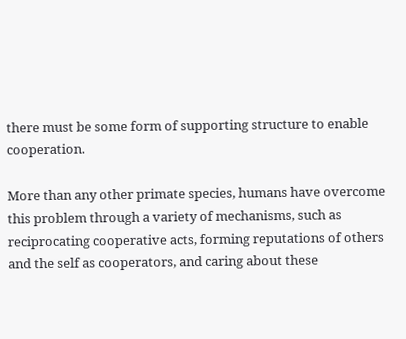there must be some form of supporting structure to enable cooperation.

More than any other primate species, humans have overcome this problem through a variety of mechanisms, such as reciprocating cooperative acts, forming reputations of others and the self as cooperators, and caring about these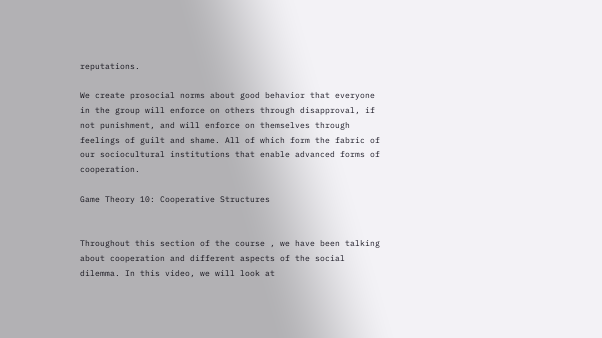reputations.

We create prosocial norms about good behavior that everyone in the group will enforce on others through disapproval, if not punishment, and will enforce on themselves through feelings of guilt and shame. All of which form the fabric of our sociocultural institutions that enable advanced forms of cooperation.

Game Theory 10: Cooperative Structures


Throughout this section of the course , we have been talking about cooperation and different aspects of the social dilemma. In this video, we will look at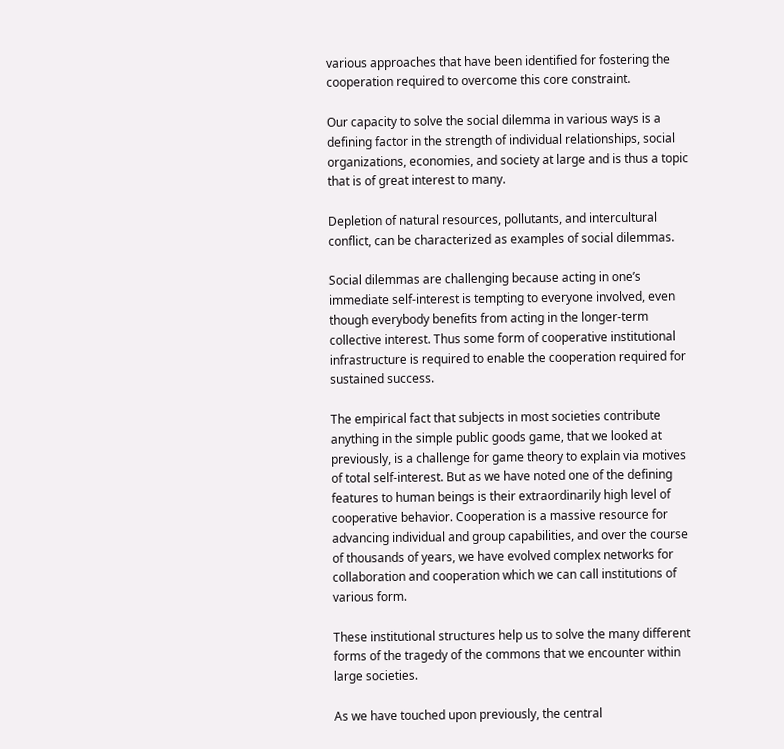various approaches that have been identified for fostering the cooperation required to overcome this core constraint.

Our capacity to solve the social dilemma in various ways is a defining factor in the strength of individual relationships, social organizations, economies, and society at large and is thus a topic that is of great interest to many.

Depletion of natural resources, pollutants, and intercultural conflict, can be characterized as examples of social dilemmas.

Social dilemmas are challenging because acting in one’s immediate self-interest is tempting to everyone involved, even though everybody benefits from acting in the longer-term collective interest. Thus some form of cooperative institutional infrastructure is required to enable the cooperation required for sustained success.

The empirical fact that subjects in most societies contribute anything in the simple public goods game, that we looked at previously, is a challenge for game theory to explain via motives of total self-interest. But as we have noted one of the defining features to human beings is their extraordinarily high level of cooperative behavior. Cooperation is a massive resource for advancing individual and group capabilities, and over the course of thousands of years, we have evolved complex networks for collaboration and cooperation which we can call institutions of various form.

These institutional structures help us to solve the many different forms of the tragedy of the commons that we encounter within large societies.

As we have touched upon previously, the central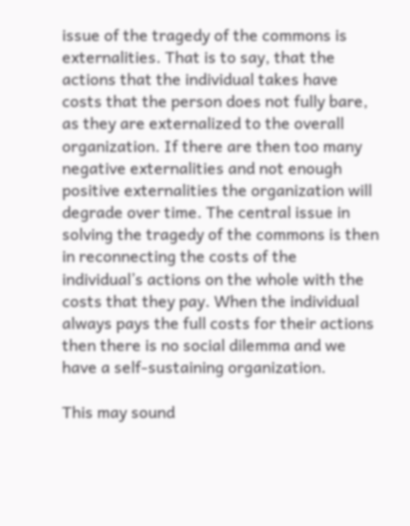issue of the tragedy of the commons is externalities. That is to say, that the actions that the individual takes have costs that the person does not fully bare, as they are externalized to the overall organization. If there are then too many negative externalities and not enough positive externalities the organization will degrade over time. The central issue in solving the tragedy of the commons is then in reconnecting the costs of the individual’s actions on the whole with the costs that they pay. When the individual always pays the full costs for their actions then there is no social dilemma and we have a self-sustaining organization.

This may sound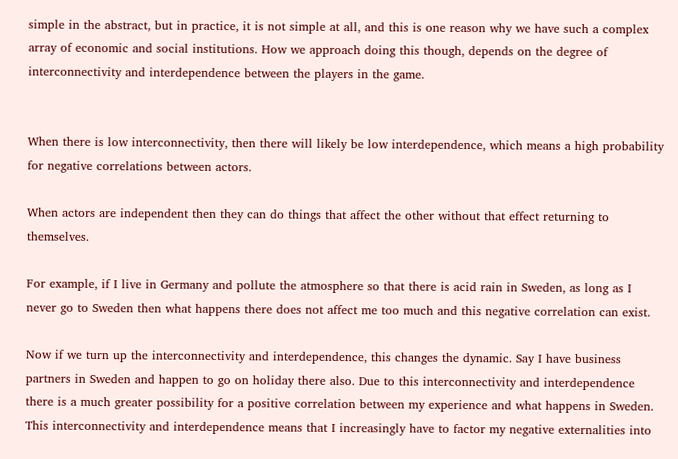simple in the abstract, but in practice, it is not simple at all, and this is one reason why we have such a complex array of economic and social institutions. How we approach doing this though, depends on the degree of interconnectivity and interdependence between the players in the game.


When there is low interconnectivity, then there will likely be low interdependence, which means a high probability for negative correlations between actors.

When actors are independent then they can do things that affect the other without that effect returning to themselves.

For example, if I live in Germany and pollute the atmosphere so that there is acid rain in Sweden, as long as I never go to Sweden then what happens there does not affect me too much and this negative correlation can exist.

Now if we turn up the interconnectivity and interdependence, this changes the dynamic. Say I have business partners in Sweden and happen to go on holiday there also. Due to this interconnectivity and interdependence there is a much greater possibility for a positive correlation between my experience and what happens in Sweden. This interconnectivity and interdependence means that I increasingly have to factor my negative externalities into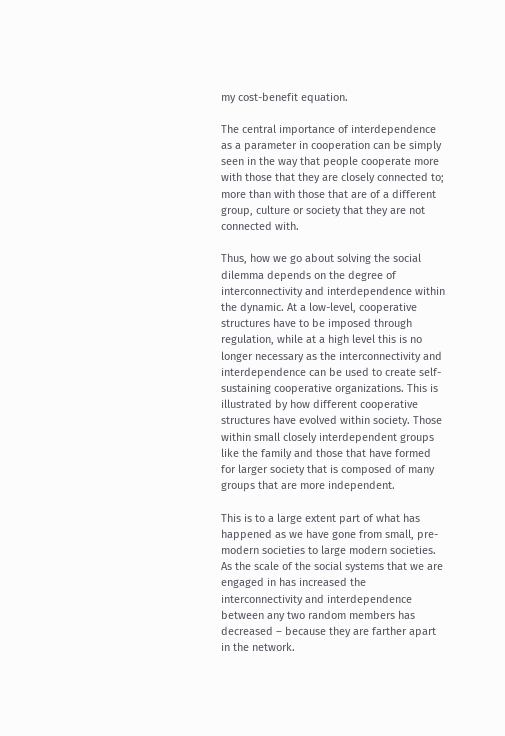my cost-benefit equation.

The central importance of interdependence as a parameter in cooperation can be simply seen in the way that people cooperate more with those that they are closely connected to; more than with those that are of a different group, culture or society that they are not connected with.

Thus, how we go about solving the social dilemma depends on the degree of interconnectivity and interdependence within the dynamic. At a low-level, cooperative structures have to be imposed through regulation, while at a high level this is no longer necessary as the interconnectivity and interdependence can be used to create self-sustaining cooperative organizations. This is illustrated by how different cooperative structures have evolved within society. Those within small closely interdependent groups like the family and those that have formed for larger society that is composed of many groups that are more independent.

This is to a large extent part of what has happened as we have gone from small, pre-modern societies to large modern societies. As the scale of the social systems that we are engaged in has increased the interconnectivity and interdependence between any two random members has decreased – because they are farther apart in the network.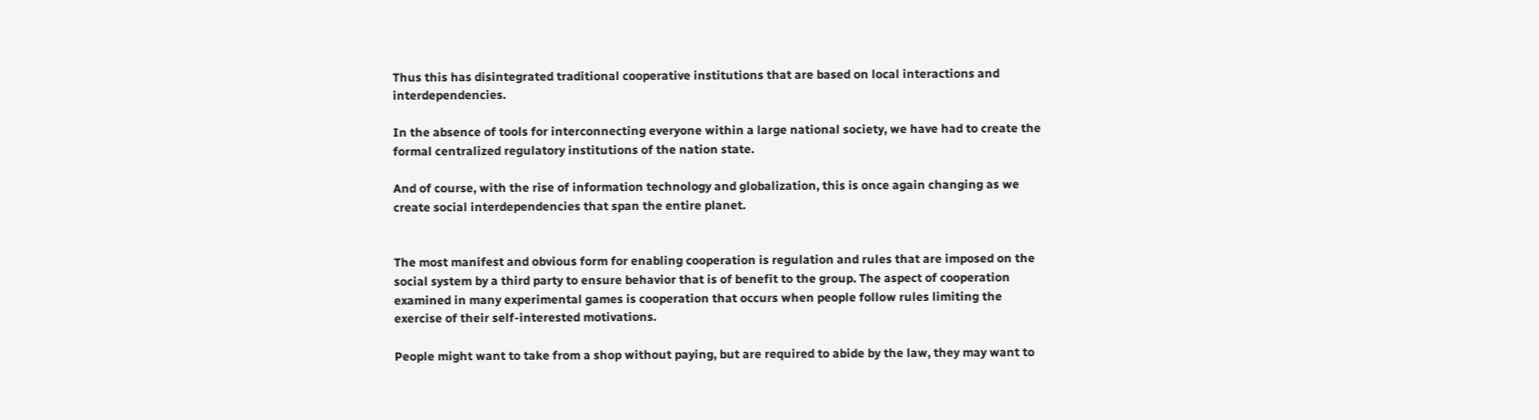Thus this has disintegrated traditional cooperative institutions that are based on local interactions and interdependencies.

In the absence of tools for interconnecting everyone within a large national society, we have had to create the formal centralized regulatory institutions of the nation state.

And of course, with the rise of information technology and globalization, this is once again changing as we create social interdependencies that span the entire planet.


The most manifest and obvious form for enabling cooperation is regulation and rules that are imposed on the social system by a third party to ensure behavior that is of benefit to the group. The aspect of cooperation examined in many experimental games is cooperation that occurs when people follow rules limiting the exercise of their self-interested motivations.

People might want to take from a shop without paying, but are required to abide by the law, they may want to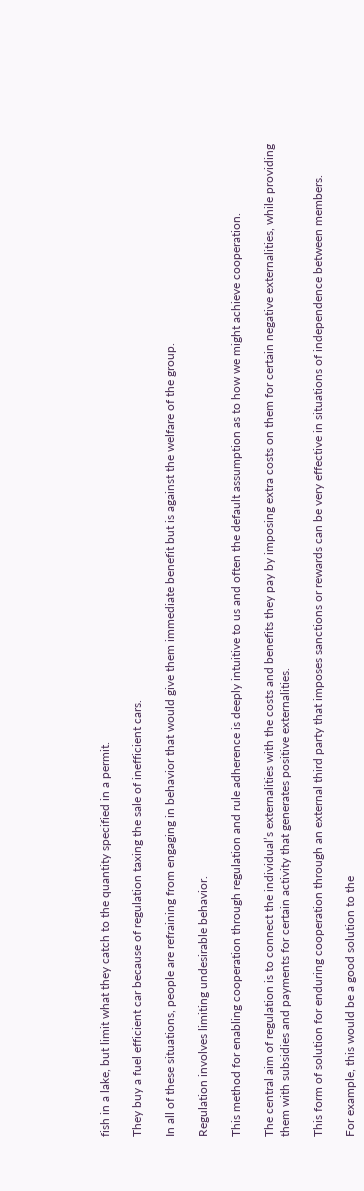fish in a lake, but limit what they catch to the quantity specified in a permit.

They buy a fuel efficient car because of regulation taxing the sale of inefficient cars.

In all of these situations, people are refraining from engaging in behavior that would give them immediate benefit but is against the welfare of the group.

Regulation involves limiting undesirable behavior.

This method for enabling cooperation through regulation and rule adherence is deeply intuitive to us and often the default assumption as to how we might achieve cooperation.

The central aim of regulation is to connect the individual’s externalities with the costs and benefits they pay by imposing extra costs on them for certain negative externalities, while providing them with subsidies and payments for certain activity that generates positive externalities.

This form of solution for enduring cooperation through an external third party that imposes sanctions or rewards can be very effective in situations of independence between members.

For example, this would be a good solution to the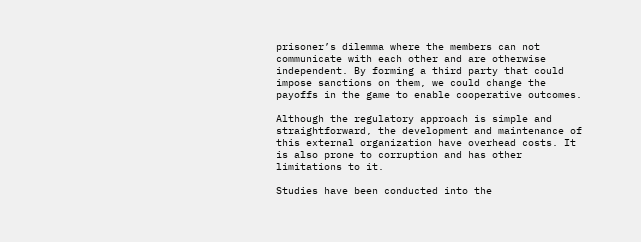prisoner’s dilemma where the members can not communicate with each other and are otherwise independent. By forming a third party that could impose sanctions on them, we could change the payoffs in the game to enable cooperative outcomes.

Although the regulatory approach is simple and straightforward, the development and maintenance of this external organization have overhead costs. It is also prone to corruption and has other limitations to it.

Studies have been conducted into the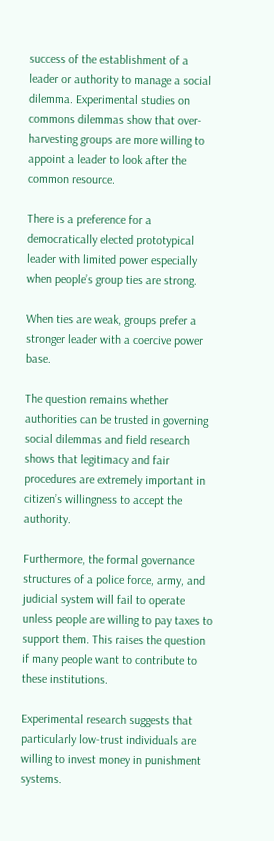success of the establishment of a leader or authority to manage a social dilemma. Experimental studies on commons dilemmas show that over-harvesting groups are more willing to appoint a leader to look after the common resource.

There is a preference for a democratically elected prototypical leader with limited power especially when people’s group ties are strong.

When ties are weak, groups prefer a stronger leader with a coercive power base.

The question remains whether authorities can be trusted in governing social dilemmas and field research shows that legitimacy and fair procedures are extremely important in citizen’s willingness to accept the authority.

Furthermore, the formal governance structures of a police force, army, and judicial system will fail to operate unless people are willing to pay taxes to support them. This raises the question if many people want to contribute to these institutions.

Experimental research suggests that particularly low-trust individuals are willing to invest money in punishment systems.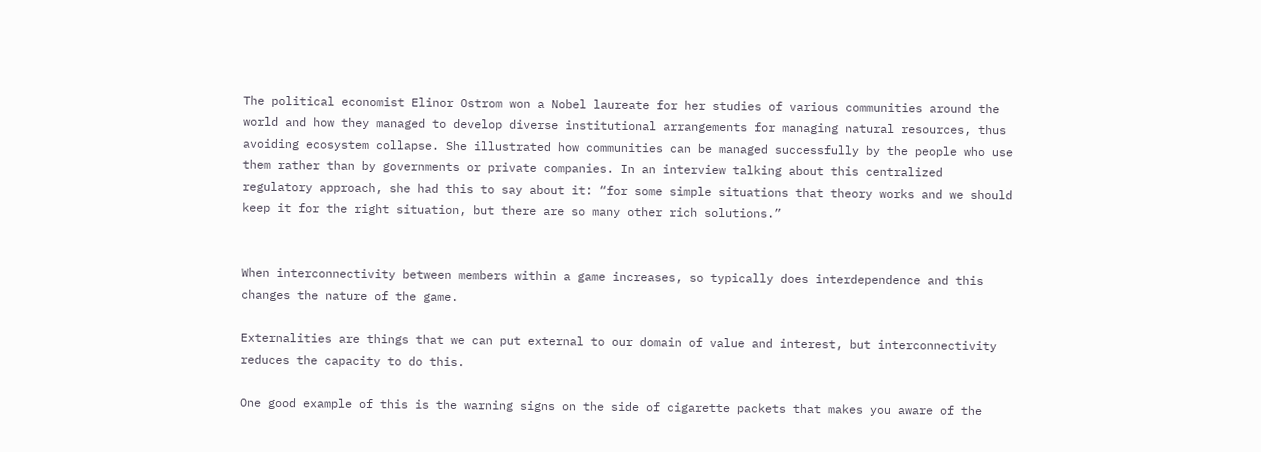The political economist Elinor Ostrom won a Nobel laureate for her studies of various communities around the world and how they managed to develop diverse institutional arrangements for managing natural resources, thus avoiding ecosystem collapse. She illustrated how communities can be managed successfully by the people who use them rather than by governments or private companies. In an interview talking about this centralized regulatory approach, she had this to say about it: “for some simple situations that theory works and we should keep it for the right situation, but there are so many other rich solutions.”


When interconnectivity between members within a game increases, so typically does interdependence and this changes the nature of the game.

Externalities are things that we can put external to our domain of value and interest, but interconnectivity reduces the capacity to do this.

One good example of this is the warning signs on the side of cigarette packets that makes you aware of the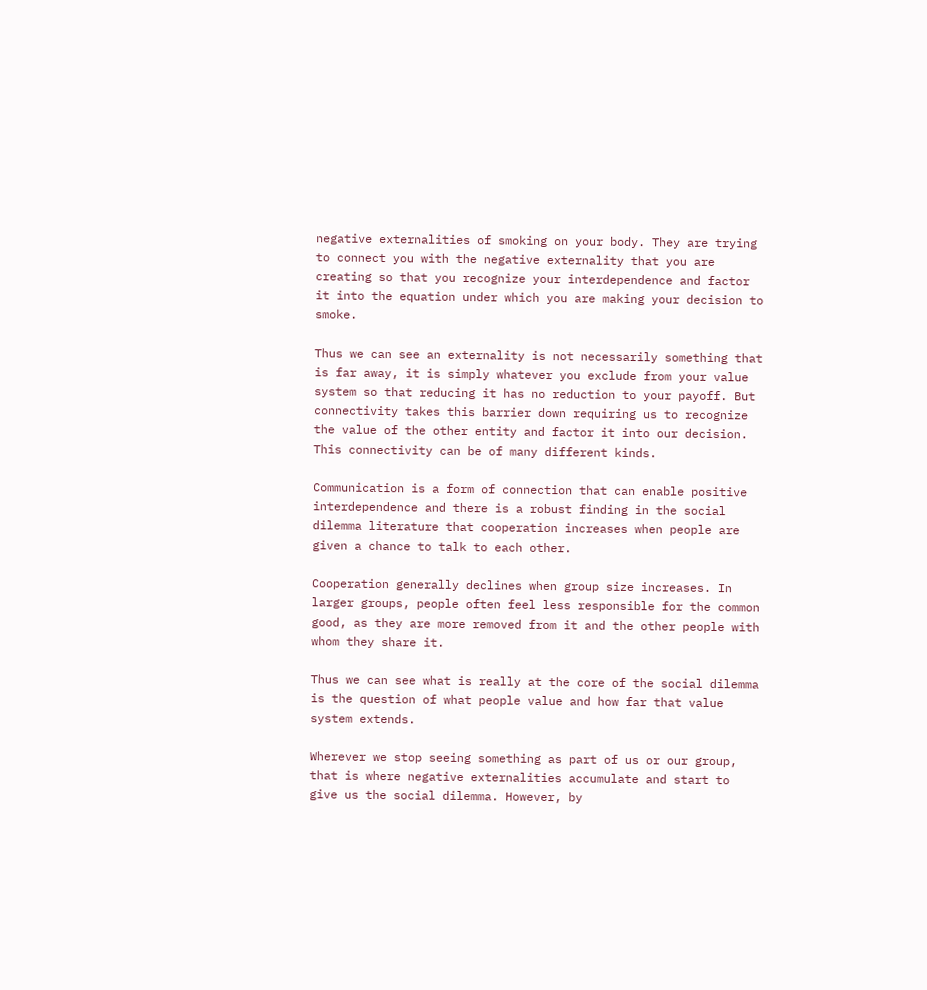negative externalities of smoking on your body. They are trying to connect you with the negative externality that you are creating so that you recognize your interdependence and factor it into the equation under which you are making your decision to smoke.

Thus we can see an externality is not necessarily something that is far away, it is simply whatever you exclude from your value system so that reducing it has no reduction to your payoff. But connectivity takes this barrier down requiring us to recognize the value of the other entity and factor it into our decision. This connectivity can be of many different kinds.

Communication is a form of connection that can enable positive interdependence and there is a robust finding in the social dilemma literature that cooperation increases when people are given a chance to talk to each other.

Cooperation generally declines when group size increases. In larger groups, people often feel less responsible for the common good, as they are more removed from it and the other people with whom they share it.

Thus we can see what is really at the core of the social dilemma is the question of what people value and how far that value system extends.

Wherever we stop seeing something as part of us or our group, that is where negative externalities accumulate and start to give us the social dilemma. However, by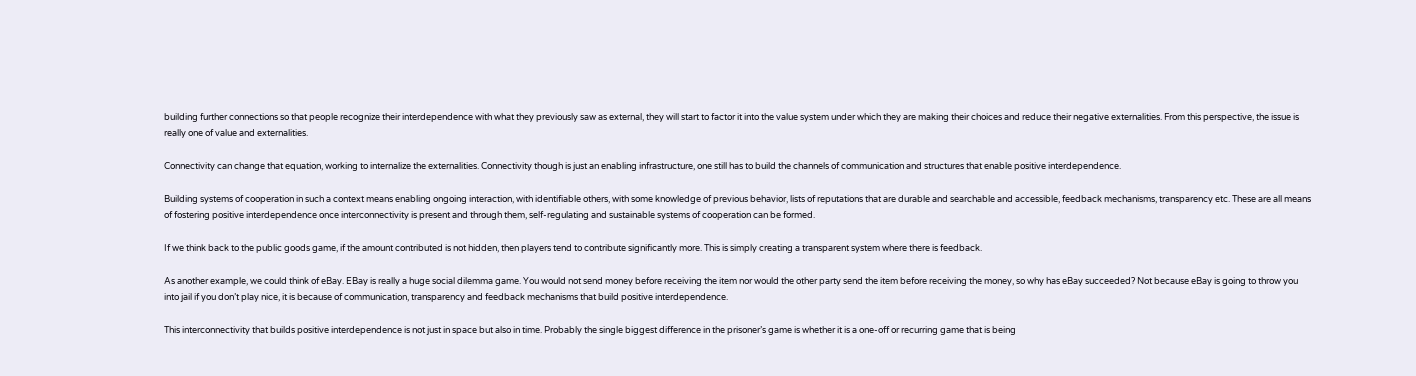building further connections so that people recognize their interdependence with what they previously saw as external, they will start to factor it into the value system under which they are making their choices and reduce their negative externalities. From this perspective, the issue is really one of value and externalities.

Connectivity can change that equation, working to internalize the externalities. Connectivity though is just an enabling infrastructure, one still has to build the channels of communication and structures that enable positive interdependence.

Building systems of cooperation in such a context means enabling ongoing interaction, with identifiable others, with some knowledge of previous behavior, lists of reputations that are durable and searchable and accessible, feedback mechanisms, transparency etc. These are all means of fostering positive interdependence once interconnectivity is present and through them, self-regulating and sustainable systems of cooperation can be formed.

If we think back to the public goods game, if the amount contributed is not hidden, then players tend to contribute significantly more. This is simply creating a transparent system where there is feedback.

As another example, we could think of eBay. EBay is really a huge social dilemma game. You would not send money before receiving the item nor would the other party send the item before receiving the money, so why has eBay succeeded? Not because eBay is going to throw you into jail if you don’t play nice, it is because of communication, transparency and feedback mechanisms that build positive interdependence.

This interconnectivity that builds positive interdependence is not just in space but also in time. Probably the single biggest difference in the prisoner’s game is whether it is a one-off or recurring game that is being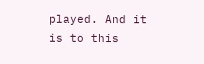played. And it is to this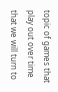topic of games that play out over time that we will turn to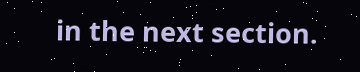in the next section.